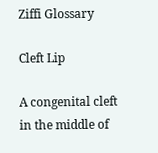Ziffi Glossary

Cleft Lip

A congenital cleft in the middle of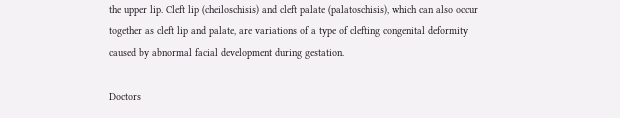the upper lip. Cleft lip (cheiloschisis) and cleft palate (palatoschisis), which can also occur together as cleft lip and palate, are variations of a type of clefting congenital deformity caused by abnormal facial development during gestation.

Doctors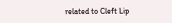related to Cleft Lip